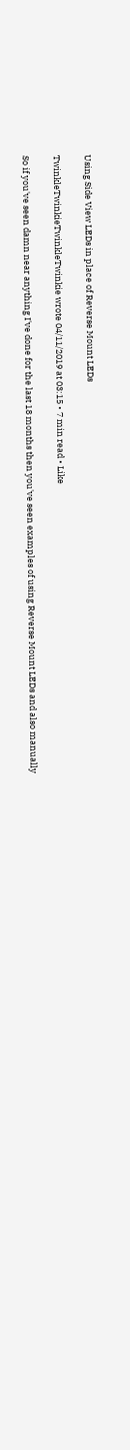Using Side View LEDs in place of Reverse Mount LEDs

TwinkleTwinkieTwinkleTwinkie wrote 04/11/2019 at 03:15 • 7 min read • Like

So if you've seen damn near anything I've done for the last 18 months then you've seen examples of using Reverse Mount LEDs and also manually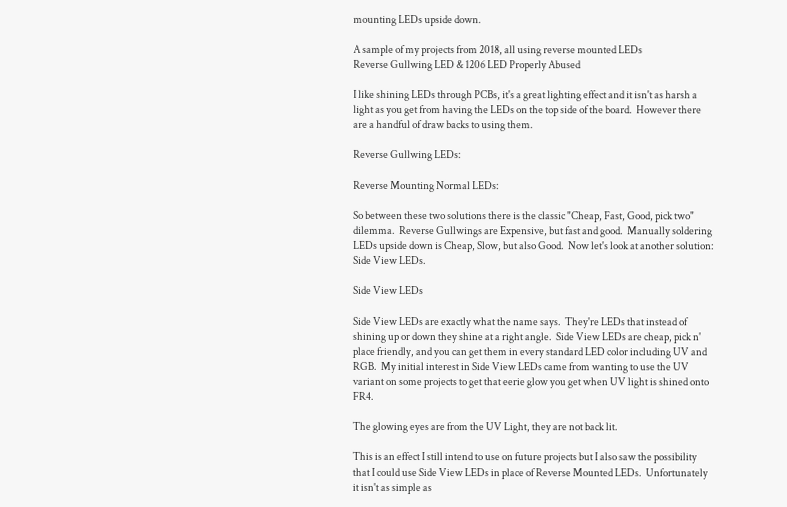mounting LEDs upside down.

A sample of my projects from 2018, all using reverse mounted LEDs
Reverse Gullwing LED & 1206 LED Properly Abused

I like shining LEDs through PCBs, it's a great lighting effect and it isn't as harsh a light as you get from having the LEDs on the top side of the board.  However there are a handful of draw backs to using them.

Reverse Gullwing LEDs:

Reverse Mounting Normal LEDs:

So between these two solutions there is the classic "Cheap, Fast, Good, pick two" dilemma.  Reverse Gullwings are Expensive, but fast and good.  Manually soldering LEDs upside down is Cheap, Slow, but also Good.  Now let's look at another solution: Side View LEDs.

Side View LEDs

Side View LEDs are exactly what the name says.  They're LEDs that instead of shining up or down they shine at a right angle.  Side View LEDs are cheap, pick n' place friendly, and you can get them in every standard LED color including UV and RGB.  My initial interest in Side View LEDs came from wanting to use the UV variant on some projects to get that eerie glow you get when UV light is shined onto FR4.

The glowing eyes are from the UV Light, they are not back lit.

This is an effect I still intend to use on future projects but I also saw the possibility that I could use Side View LEDs in place of Reverse Mounted LEDs.  Unfortunately it isn't as simple as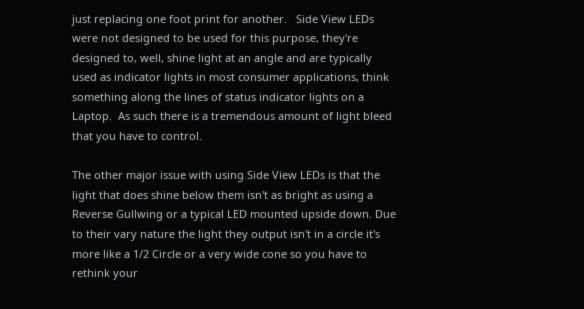just replacing one foot print for another.   Side View LEDs were not designed to be used for this purpose, they're designed to, well, shine light at an angle and are typically used as indicator lights in most consumer applications, think something along the lines of status indicator lights on a Laptop.  As such there is a tremendous amount of light bleed that you have to control.

The other major issue with using Side View LEDs is that the light that does shine below them isn't as bright as using a Reverse Gullwing or a typical LED mounted upside down. Due to their vary nature the light they output isn't in a circle it's more like a 1/2 Circle or a very wide cone so you have to rethink your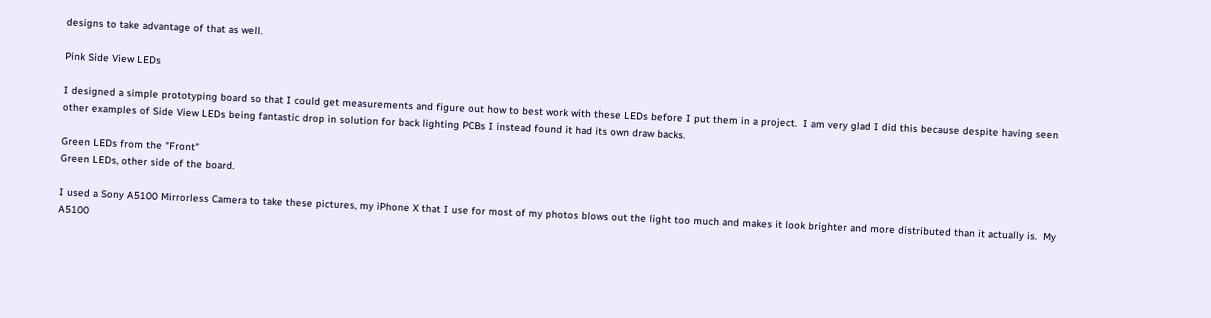designs to take advantage of that as well.

Pink Side View LEDs

I designed a simple prototyping board so that I could get measurements and figure out how to best work with these LEDs before I put them in a project.  I am very glad I did this because despite having seen other examples of Side View LEDs being fantastic drop in solution for back lighting PCBs I instead found it had its own draw backs.

Green LEDs from the "Front"
Green LEDs, other side of the board.

I used a Sony A5100 Mirrorless Camera to take these pictures, my iPhone X that I use for most of my photos blows out the light too much and makes it look brighter and more distributed than it actually is.  My A5100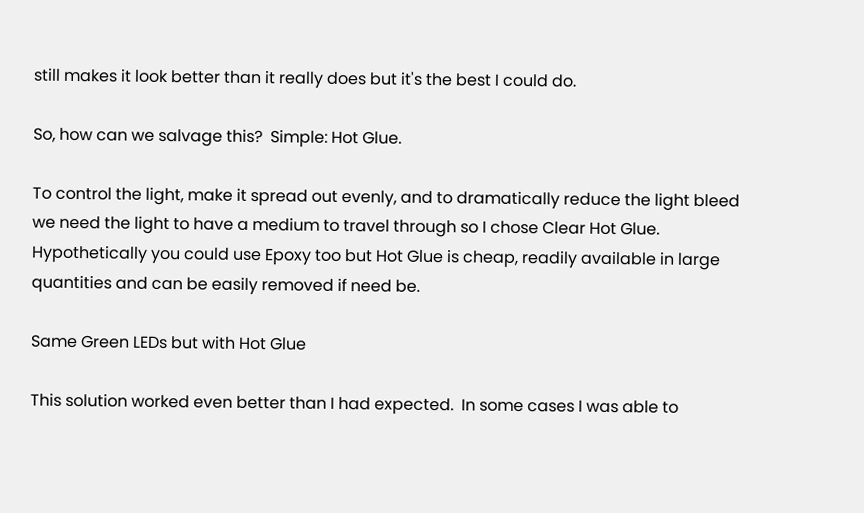still makes it look better than it really does but it's the best I could do.

So, how can we salvage this?  Simple: Hot Glue.

To control the light, make it spread out evenly, and to dramatically reduce the light bleed we need the light to have a medium to travel through so I chose Clear Hot Glue.  Hypothetically you could use Epoxy too but Hot Glue is cheap, readily available in large quantities and can be easily removed if need be.

Same Green LEDs but with Hot Glue

This solution worked even better than I had expected.  In some cases I was able to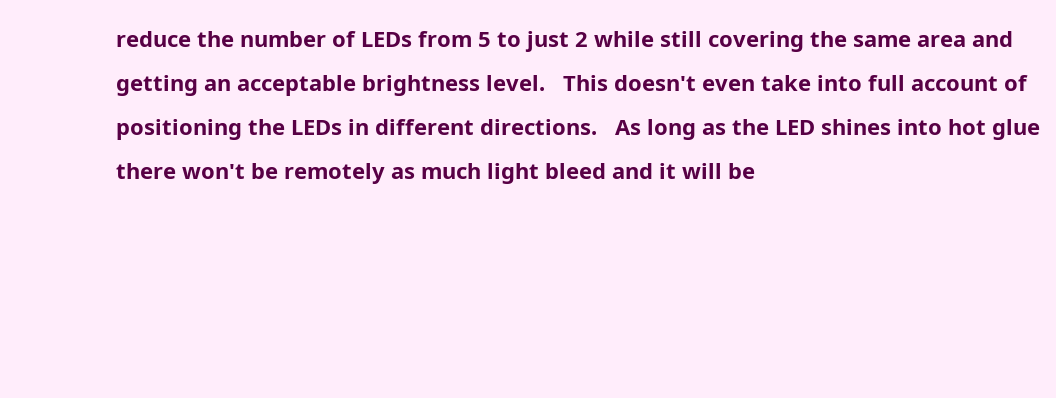reduce the number of LEDs from 5 to just 2 while still covering the same area and getting an acceptable brightness level.   This doesn't even take into full account of positioning the LEDs in different directions.   As long as the LED shines into hot glue there won't be remotely as much light bleed and it will be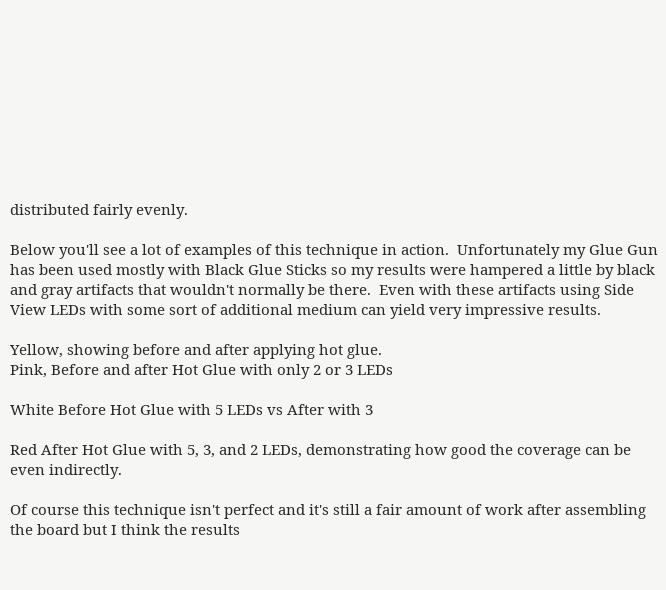distributed fairly evenly.

Below you'll see a lot of examples of this technique in action.  Unfortunately my Glue Gun has been used mostly with Black Glue Sticks so my results were hampered a little by black and gray artifacts that wouldn't normally be there.  Even with these artifacts using Side View LEDs with some sort of additional medium can yield very impressive results.

Yellow, showing before and after applying hot glue.
Pink, Before and after Hot Glue with only 2 or 3 LEDs

White Before Hot Glue with 5 LEDs vs After with 3

Red After Hot Glue with 5, 3, and 2 LEDs, demonstrating how good the coverage can be even indirectly.

Of course this technique isn't perfect and it's still a fair amount of work after assembling the board but I think the results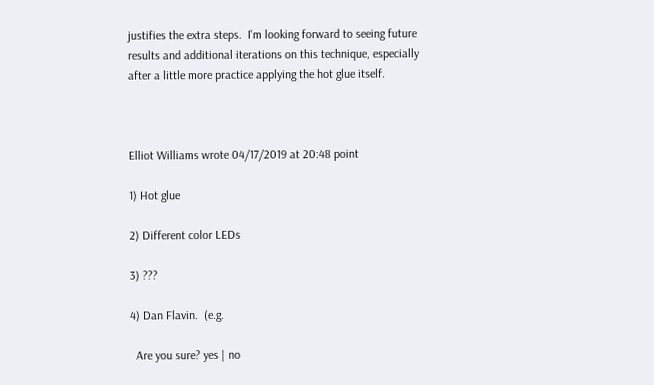justifies the extra steps.  I'm looking forward to seeing future results and additional iterations on this technique, especially after a little more practice applying the hot glue itself.



Elliot Williams wrote 04/17/2019 at 20:48 point

1) Hot glue

2) Different color LEDs

3) ???

4) Dan Flavin.  (e.g.

  Are you sure? yes | no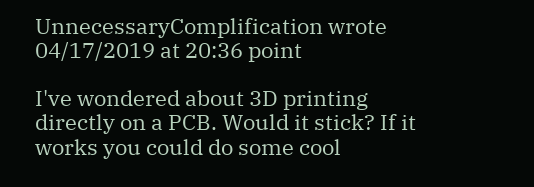UnnecessaryComplification wrote 04/17/2019 at 20:36 point

I've wondered about 3D printing directly on a PCB. Would it stick? If it works you could do some cool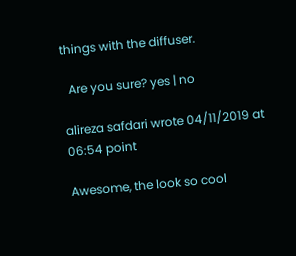things with the diffuser.

  Are you sure? yes | no

alireza safdari wrote 04/11/2019 at 06:54 point

Awesome, the look so cool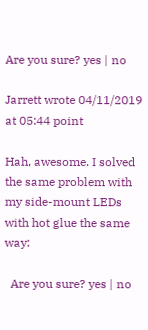Are you sure? yes | no

Jarrett wrote 04/11/2019 at 05:44 point

Hah, awesome. I solved the same problem with my side-mount LEDs with hot glue the same way:

  Are you sure? yes | no